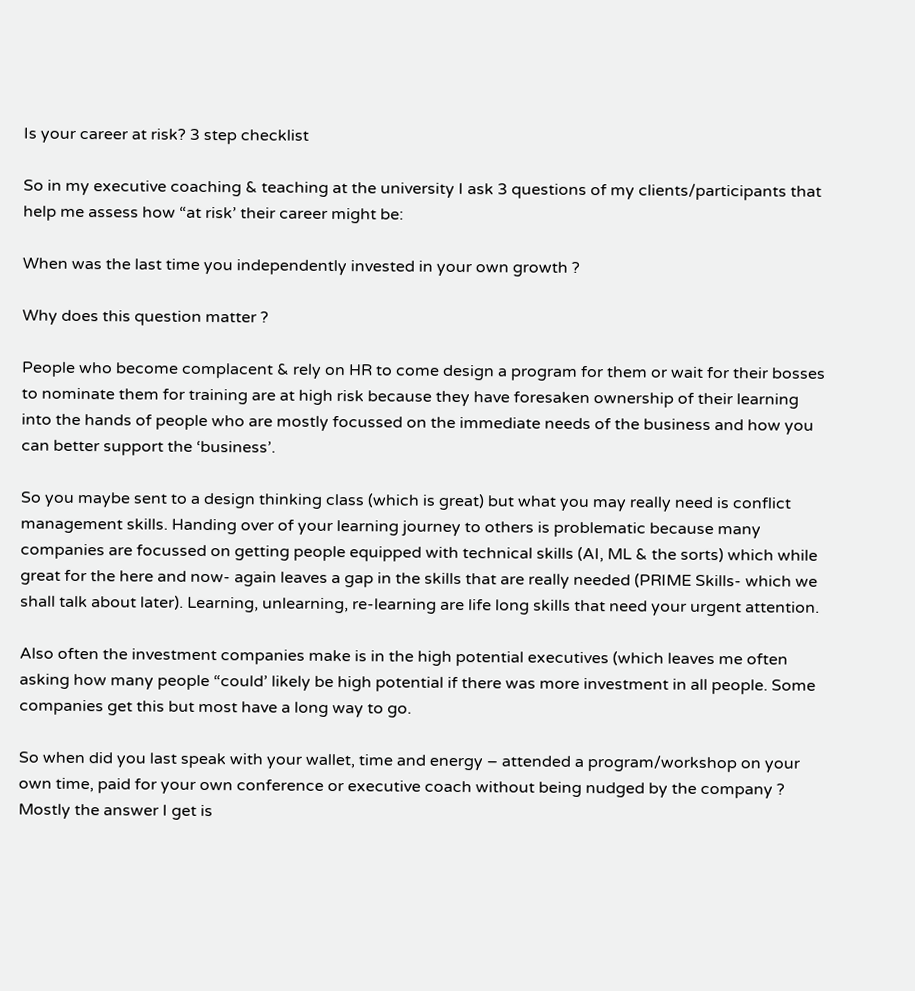Is your career at risk? 3 step checklist

So in my executive coaching & teaching at the university I ask 3 questions of my clients/participants that help me assess how “at risk’ their career might be:

When was the last time you independently invested in your own growth ?

Why does this question matter ?

People who become complacent & rely on HR to come design a program for them or wait for their bosses to nominate them for training are at high risk because they have foresaken ownership of their learning into the hands of people who are mostly focussed on the immediate needs of the business and how you can better support the ‘business’.

So you maybe sent to a design thinking class (which is great) but what you may really need is conflict management skills. Handing over of your learning journey to others is problematic because many companies are focussed on getting people equipped with technical skills (AI, ML & the sorts) which while great for the here and now- again leaves a gap in the skills that are really needed (PRIME Skills- which we shall talk about later). Learning, unlearning, re-learning are life long skills that need your urgent attention.

Also often the investment companies make is in the high potential executives (which leaves me often asking how many people “could’ likely be high potential if there was more investment in all people. Some companies get this but most have a long way to go.

So when did you last speak with your wallet, time and energy – attended a program/workshop on your own time, paid for your own conference or executive coach without being nudged by the company ? Mostly the answer I get is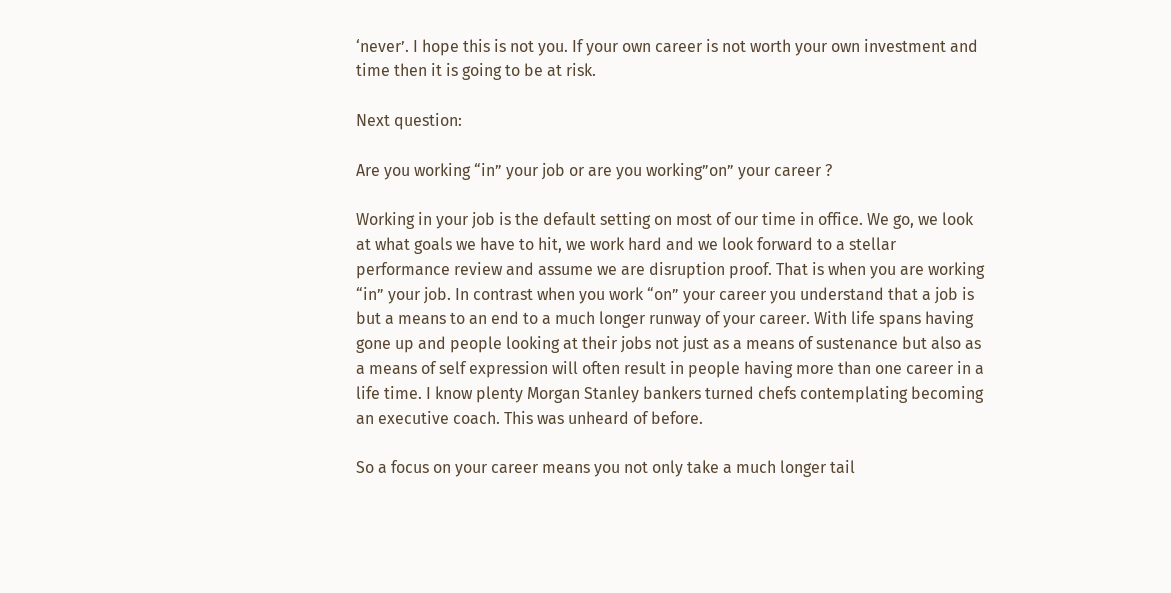‘never’. I hope this is not you. If your own career is not worth your own investment and time then it is going to be at risk.

Next question:

Are you working “in” your job or are you working”on” your career ?

Working in your job is the default setting on most of our time in office. We go, we look at what goals we have to hit, we work hard and we look forward to a stellar performance review and assume we are disruption proof. That is when you are working “in” your job. In contrast when you work “on” your career you understand that a job is but a means to an end to a much longer runway of your career. With life spans having gone up and people looking at their jobs not just as a means of sustenance but also as a means of self expression will often result in people having more than one career in a life time. I know plenty Morgan Stanley bankers turned chefs contemplating becoming an executive coach. This was unheard of before.

So a focus on your career means you not only take a much longer tail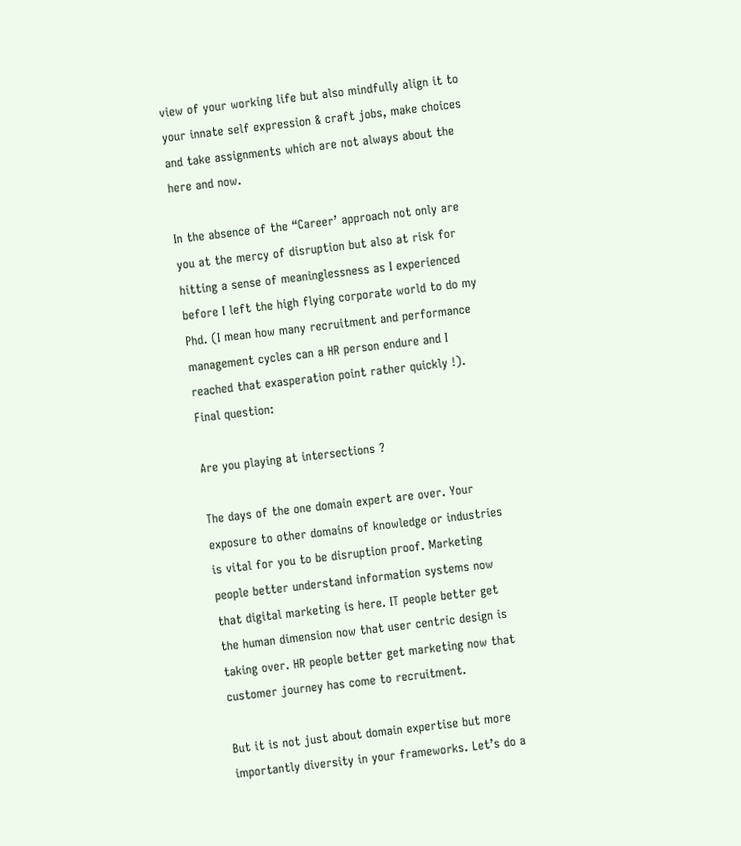view of your working life but also mindfully align it to your innate self expression & craft jobs, make choices and take assignments which are not always about the here and now.

In the absence of the “Career’ approach not only are you at the mercy of disruption but also at risk for hitting a sense of meaninglessness as I experienced before I left the high flying corporate world to do my Phd. (I mean how many recruitment and performance management cycles can a HR person endure and I reached that exasperation point rather quickly !). Final question:

Are you playing at intersections ?

The days of the one domain expert are over. Your exposure to other domains of knowledge or industries is vital for you to be disruption proof. Marketing people better understand information systems now that digital marketing is here. IT people better get the human dimension now that user centric design is taking over. HR people better get marketing now that customer journey has come to recruitment.

But it is not just about domain expertise but more importantly diversity in your frameworks. Let’s do a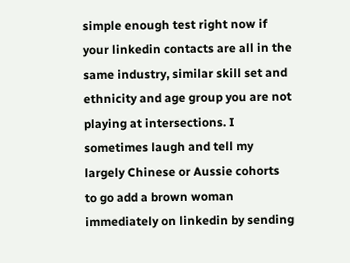simple enough test right now if your linkedin contacts are all in the same industry, similar skill set and ethnicity and age group you are not playing at intersections. I sometimes laugh and tell my largely Chinese or Aussie cohorts to go add a brown woman immediately on linkedin by sending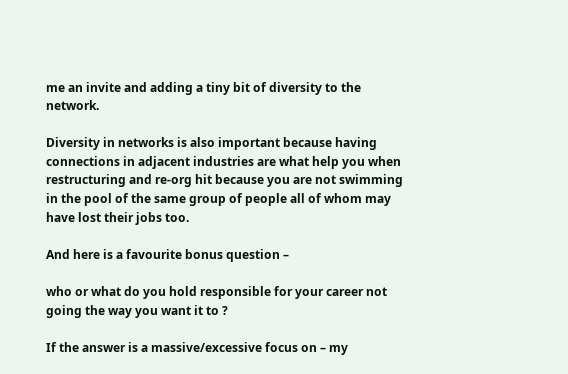me an invite and adding a tiny bit of diversity to the network.

Diversity in networks is also important because having connections in adjacent industries are what help you when restructuring and re-org hit because you are not swimming in the pool of the same group of people all of whom may have lost their jobs too.

And here is a favourite bonus question –

who or what do you hold responsible for your career not going the way you want it to ?

If the answer is a massive/excessive focus on – my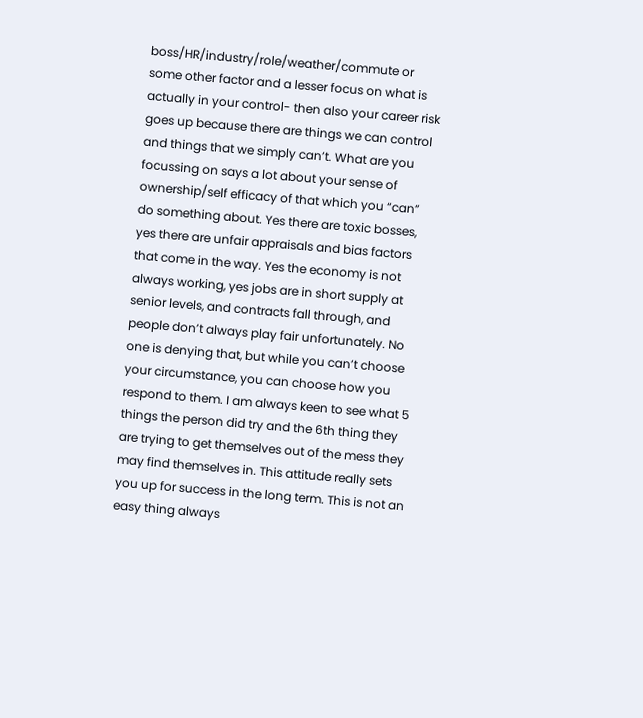boss/HR/industry/role/weather/commute or some other factor and a lesser focus on what is actually in your control- then also your career risk goes up because there are things we can control and things that we simply can’t. What are you focussing on says a lot about your sense of ownership/self efficacy of that which you “can” do something about. Yes there are toxic bosses, yes there are unfair appraisals and bias factors that come in the way. Yes the economy is not always working, yes jobs are in short supply at senior levels, and contracts fall through, and people don’t always play fair unfortunately. No one is denying that, but while you can’t choose your circumstance, you can choose how you respond to them. I am always keen to see what 5 things the person did try and the 6th thing they are trying to get themselves out of the mess they may find themselves in. This attitude really sets you up for success in the long term. This is not an easy thing always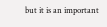but it is an important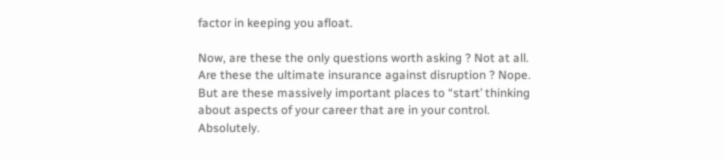factor in keeping you afloat.

Now, are these the only questions worth asking ? Not at all. Are these the ultimate insurance against disruption ? Nope. But are these massively important places to “start’ thinking about aspects of your career that are in your control. Absolutely.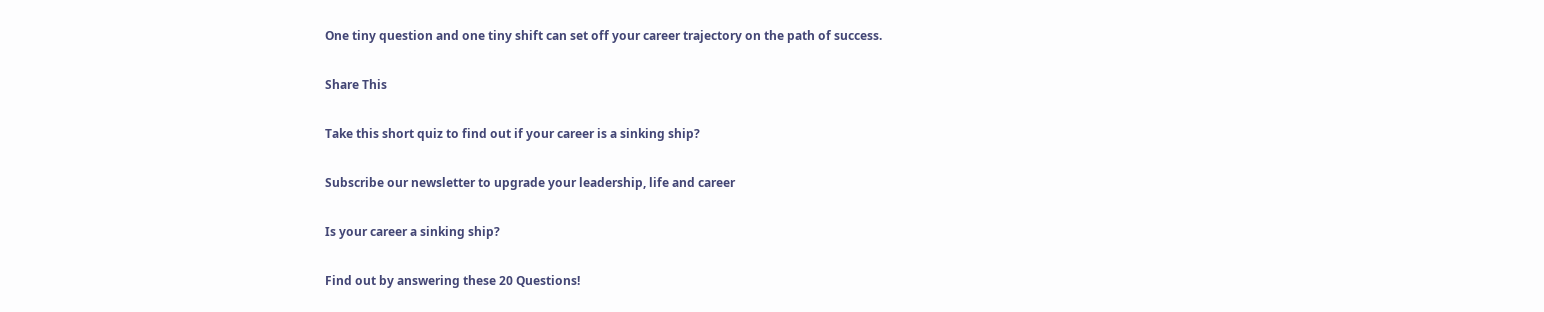One tiny question and one tiny shift can set off your career trajectory on the path of success.

Share This

Take this short quiz to find out if your career is a sinking ship?

Subscribe our newsletter to upgrade your leadership, life and career

Is your career a sinking ship?

Find out by answering these 20 Questions!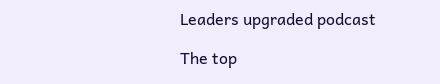Leaders upgraded podcast

The top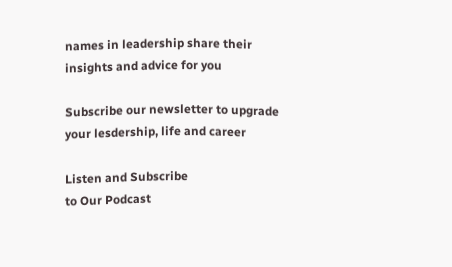names in leadership share their insights and advice for you

Subscribe our newsletter to upgrade your lesdership, life and career

Listen and Subscribe
to Our Podcast